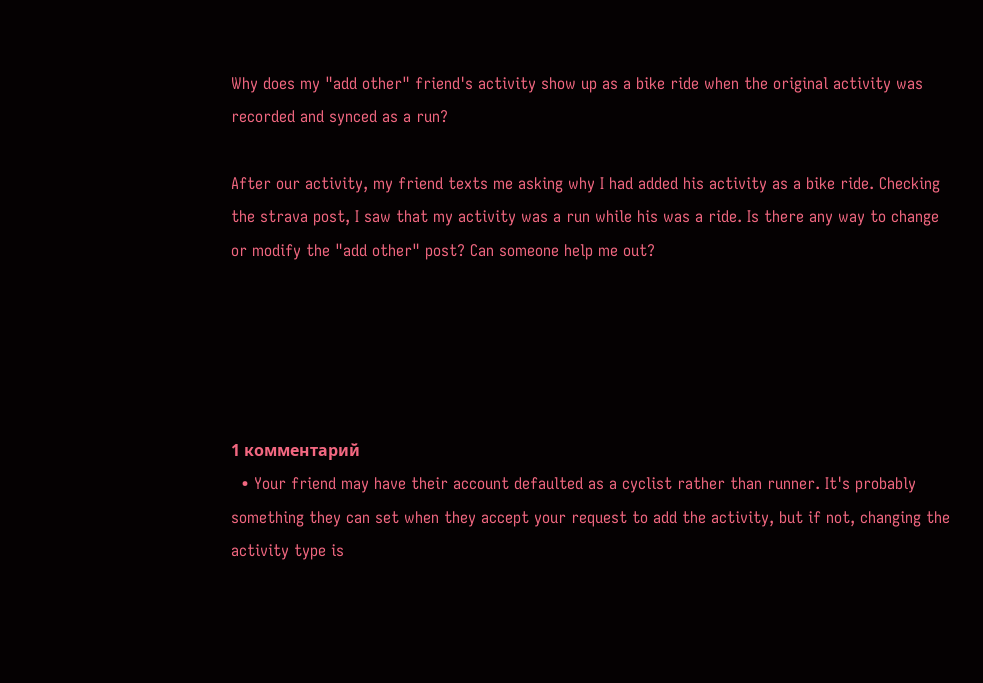Why does my "add other" friend's activity show up as a bike ride when the original activity was recorded and synced as a run?

After our activity, my friend texts me asking why I had added his activity as a bike ride. Checking the strava post, I saw that my activity was a run while his was a ride. Is there any way to change or modify the "add other" post? Can someone help me out?





1 комментарий
  • Your friend may have their account defaulted as a cyclist rather than runner. It's probably something they can set when they accept your request to add the activity, but if not, changing the activity type is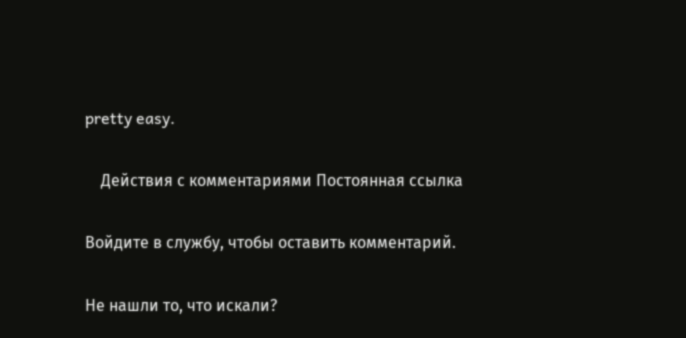pretty easy.

    Действия с комментариями Постоянная ссылка

Войдите в службу, чтобы оставить комментарий.

Не нашли то, что искали?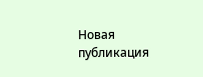Новая публикация